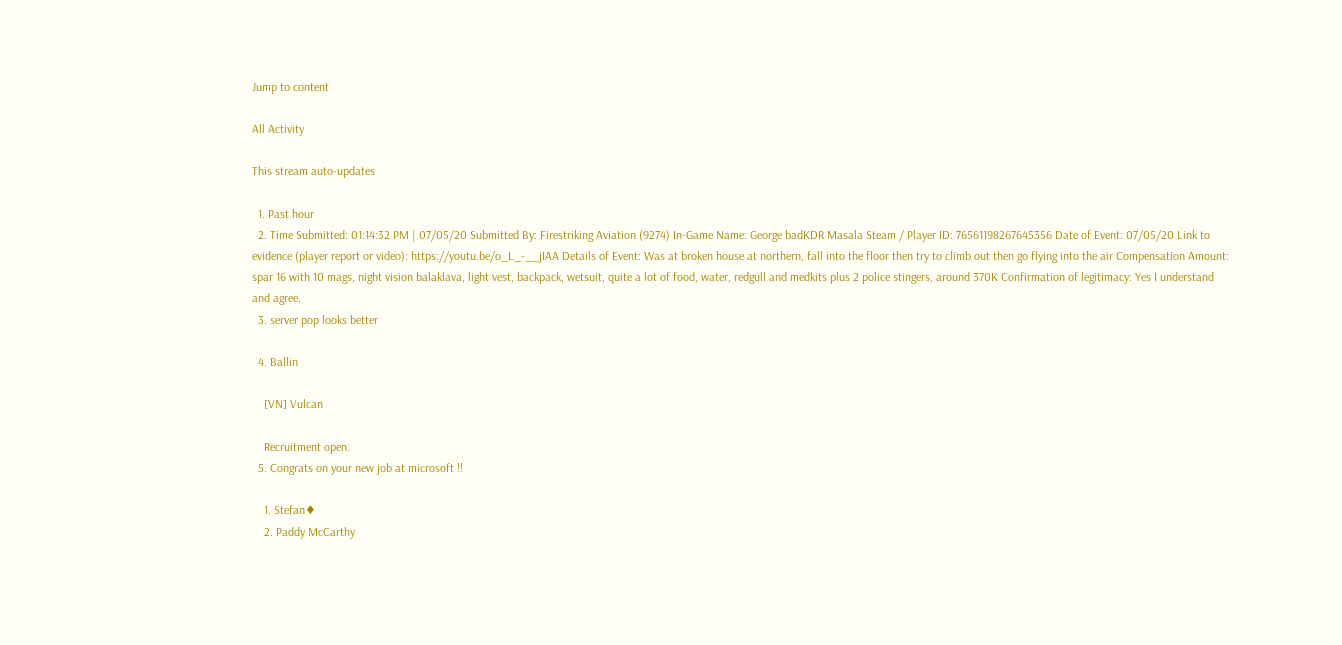Jump to content

All Activity

This stream auto-updates

  1. Past hour
  2. Time Submitted: 01:14:32 PM | 07/05/20 Submitted By: Firestriking Aviation (9274) In-Game Name: George badKDR Masala Steam / Player ID: 76561198267645356 Date of Event: 07/05/20 Link to evidence (player report or video): https://youtu.be/o_L_-__jIAA Details of Event: Was at broken house at northern, fall into the floor then try to climb out then go flying into the air Compensation Amount: spar 16 with 10 mags, night vision balaklava, light vest, backpack, wetsuit, quite a lot of food, water, redgull and medkits plus 2 police stingers, around 370K Confirmation of legitimacy: Yes I understand and agree.
  3. server pop looks better

  4. Ballin

    [VN] Vulcan

    Recruitment open.
  5. Congrats on your new job at microsoft !!

    1. Stefan♦
    2. Paddy McCarthy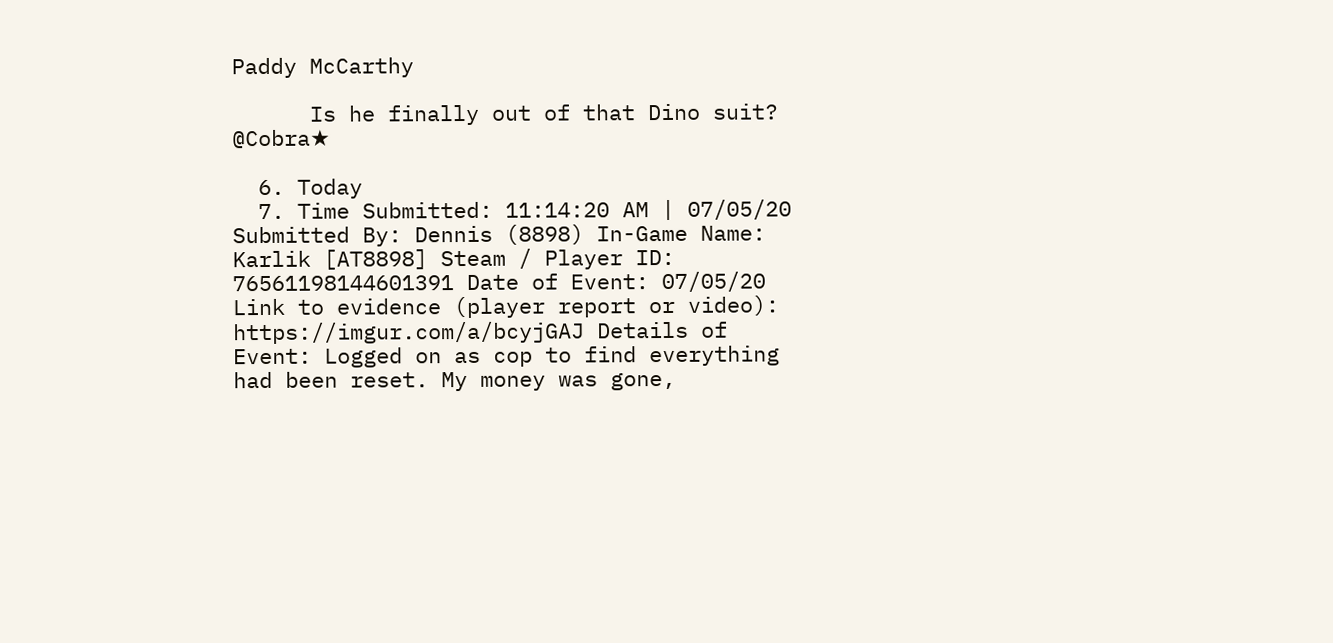Paddy McCarthy

      Is he finally out of that Dino suit? @Cobra★

  6. Today
  7. Time Submitted: 11:14:20 AM | 07/05/20 Submitted By: Dennis (8898) In-Game Name: Karlik [AT8898] Steam / Player ID: 76561198144601391 Date of Event: 07/05/20 Link to evidence (player report or video): https://imgur.com/a/bcyjGAJ Details of Event: Logged on as cop to find everything had been reset. My money was gone,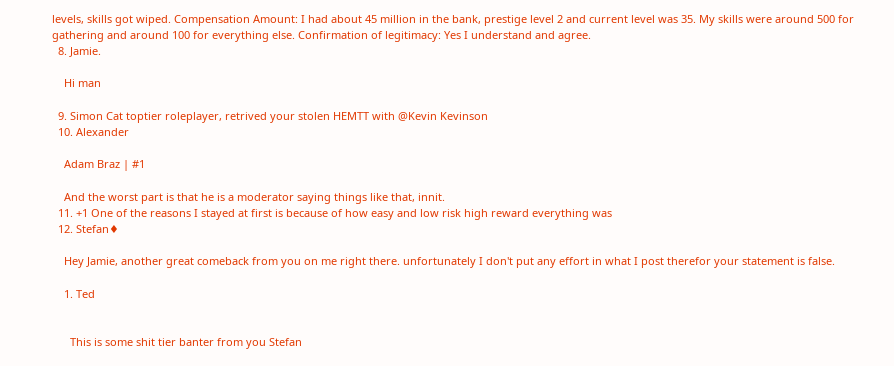levels, skills got wiped. Compensation Amount: I had about 45 million in the bank, prestige level 2 and current level was 35. My skills were around 500 for gathering and around 100 for everything else. Confirmation of legitimacy: Yes I understand and agree.
  8. Jamie.

    Hi man

  9. Simon Cat toptier roleplayer, retrived your stolen HEMTT with @Kevin Kevinson
  10. Alexander

    Adam Braz | #1

    And the worst part is that he is a moderator saying things like that, innit.
  11. +1 One of the reasons I stayed at first is because of how easy and low risk high reward everything was
  12. Stefan♦

    Hey Jamie, another great comeback from you on me right there. unfortunately I don't put any effort in what I post therefor your statement is false.

    1. Ted


      This is some shit tier banter from you Stefan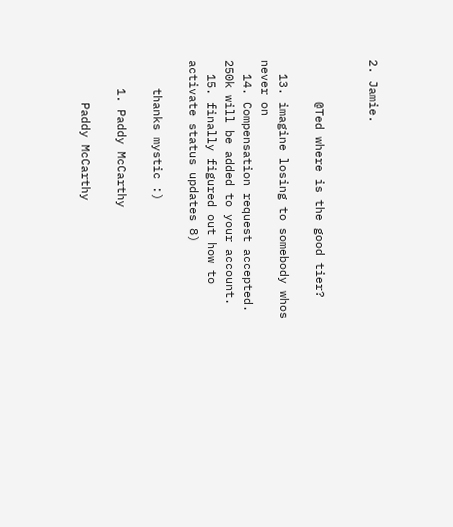2. Jamie.


      @Ted where is the good tier?

  13. imagine losing to somebody whos never on
  14. Compensation request accepted. 250k will be added to your account.
  15. finally figured out how to activate status updates 8)

    thanks mystic :)

    1. Paddy McCarthy

      Paddy McCarthy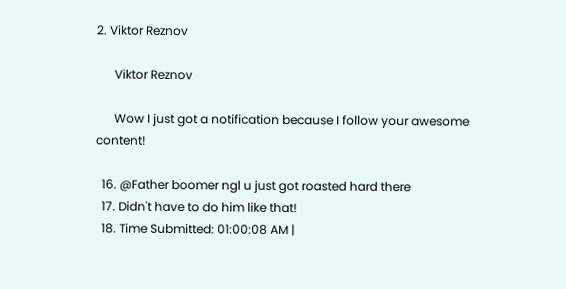2. Viktor Reznov

      Viktor Reznov

      Wow I just got a notification because I follow your awesome content!

  16. @Father boomer ngl u just got roasted hard there
  17. Didn't have to do him like that!
  18. Time Submitted: 01:00:08 AM |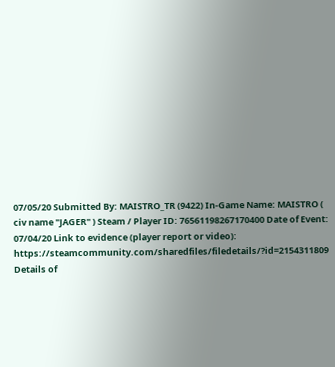07/05/20 Submitted By: MAISTRO_TR (9422) In-Game Name: MAISTRO ( civ name "JAGER" ) Steam / Player ID: 76561198267170400 Date of Event: 07/04/20 Link to evidence (player report or video): https://steamcommunity.com/sharedfiles/filedetails/?id=2154311809 Details of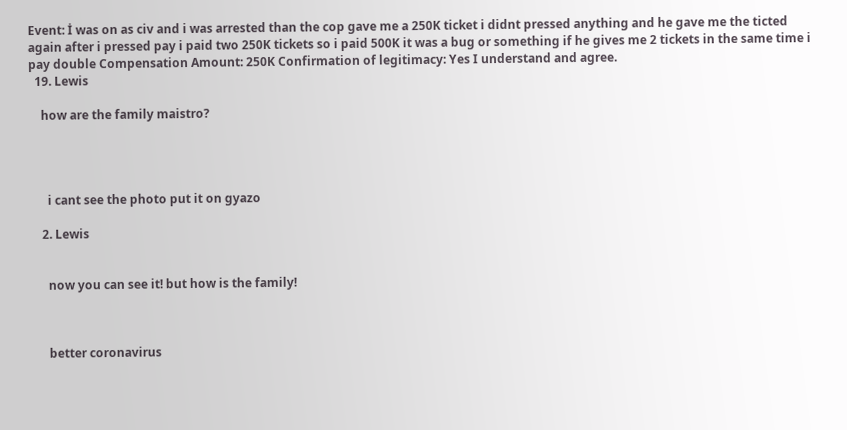Event: İ was on as civ and i was arrested than the cop gave me a 250K ticket i didnt pressed anything and he gave me the ticted again after i pressed pay i paid two 250K tickets so i paid 500K it was a bug or something if he gives me 2 tickets in the same time i pay double Compensation Amount: 250K Confirmation of legitimacy: Yes I understand and agree.
  19. Lewis

    how are the family maistro?




      i cant see the photo put it on gyazo

    2. Lewis


      now you can see it! but how is the family!



      better coronavirus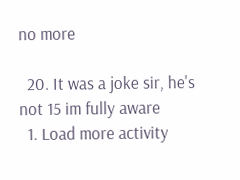no more

  20. It was a joke sir, he's not 15 im fully aware
  1. Load more activity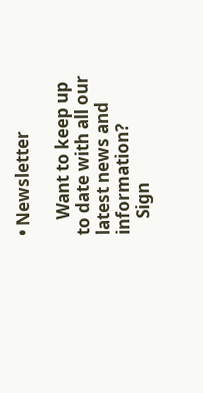• Newsletter

    Want to keep up to date with all our latest news and information?
    Sign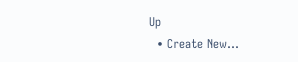Up
  • Create New...